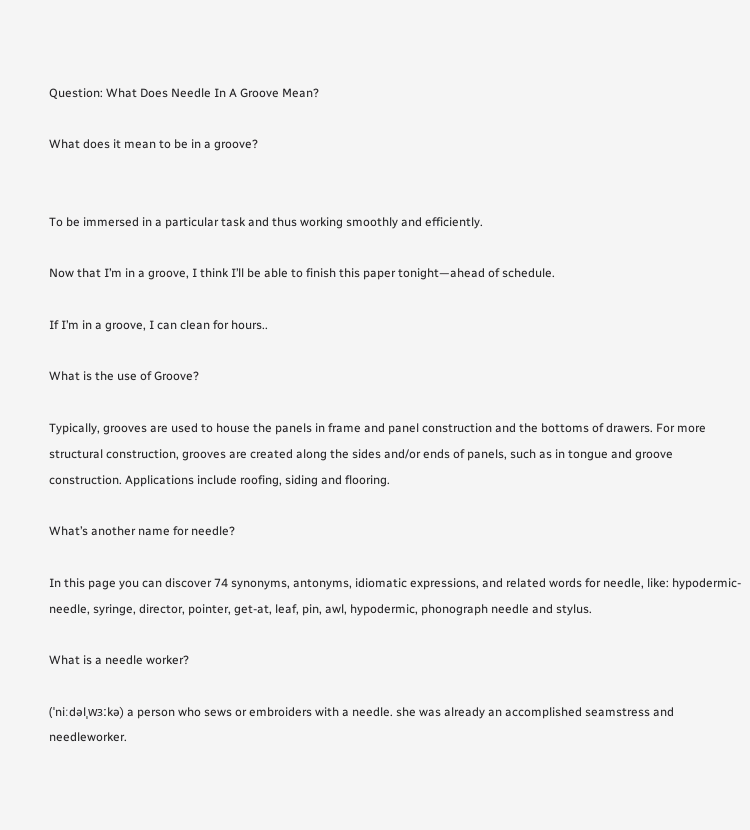Question: What Does Needle In A Groove Mean?

What does it mean to be in a groove?


To be immersed in a particular task and thus working smoothly and efficiently.

Now that I’m in a groove, I think I’ll be able to finish this paper tonight—ahead of schedule.

If I’m in a groove, I can clean for hours..

What is the use of Groove?

Typically, grooves are used to house the panels in frame and panel construction and the bottoms of drawers. For more structural construction, grooves are created along the sides and/or ends of panels, such as in tongue and groove construction. Applications include roofing, siding and flooring.

What’s another name for needle?

In this page you can discover 74 synonyms, antonyms, idiomatic expressions, and related words for needle, like: hypodermic-needle, syringe, director, pointer, get-at, leaf, pin, awl, hypodermic, phonograph needle and stylus.

What is a needle worker?

(ˈniːdəlˌwɜːkə) a person who sews or embroiders with a needle. she was already an accomplished seamstress and needleworker.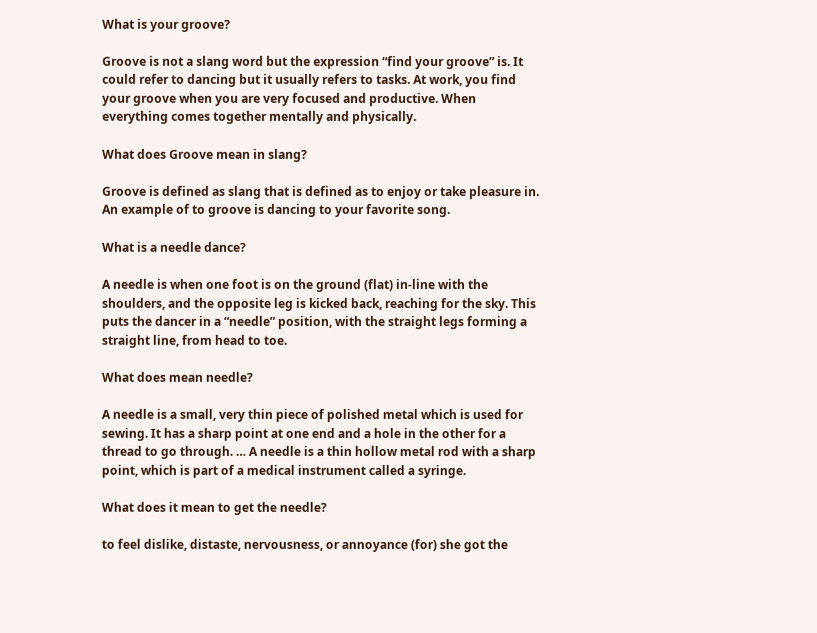What is your groove?

Groove is not a slang word but the expression “find your groove” is. It could refer to dancing but it usually refers to tasks. At work, you find your groove when you are very focused and productive. When everything comes together mentally and physically.

What does Groove mean in slang?

Groove is defined as slang that is defined as to enjoy or take pleasure in. An example of to groove is dancing to your favorite song.

What is a needle dance?

A needle is when one foot is on the ground (flat) in-line with the shoulders, and the opposite leg is kicked back, reaching for the sky. This puts the dancer in a “needle” position, with the straight legs forming a straight line, from head to toe.

What does mean needle?

A needle is a small, very thin piece of polished metal which is used for sewing. It has a sharp point at one end and a hole in the other for a thread to go through. … A needle is a thin hollow metal rod with a sharp point, which is part of a medical instrument called a syringe.

What does it mean to get the needle?

to feel dislike, distaste, nervousness, or annoyance (for) she got the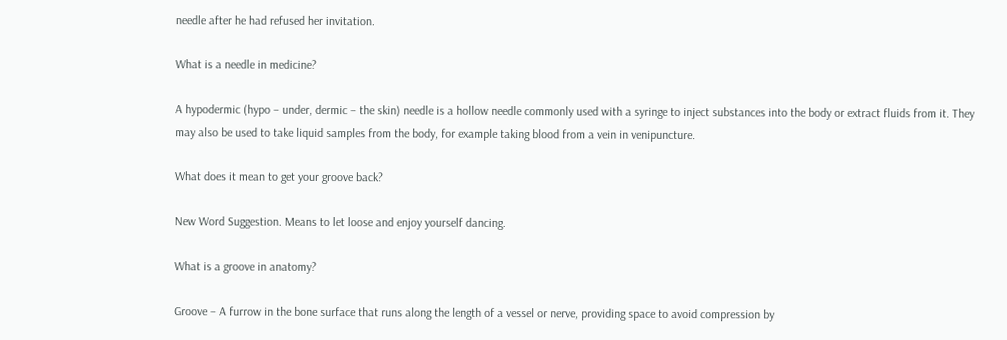needle after he had refused her invitation.

What is a needle in medicine?

A hypodermic (hypo – under, dermic – the skin) needle is a hollow needle commonly used with a syringe to inject substances into the body or extract fluids from it. They may also be used to take liquid samples from the body, for example taking blood from a vein in venipuncture.

What does it mean to get your groove back?

New Word Suggestion. Means to let loose and enjoy yourself dancing.

What is a groove in anatomy?

Groove – A furrow in the bone surface that runs along the length of a vessel or nerve, providing space to avoid compression by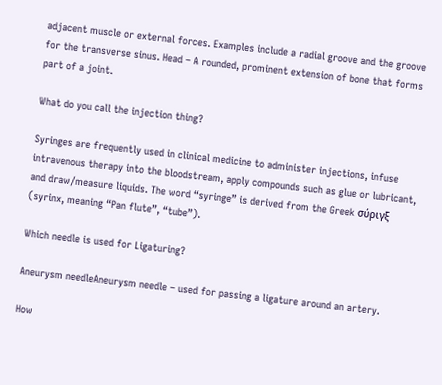adjacent muscle or external forces. Examples include a radial groove and the groove for the transverse sinus. Head – A rounded, prominent extension of bone that forms part of a joint.

What do you call the injection thing?

Syringes are frequently used in clinical medicine to administer injections, infuse intravenous therapy into the bloodstream, apply compounds such as glue or lubricant, and draw/measure liquids. The word “syringe” is derived from the Greek σύριγξ (syrinx, meaning “Pan flute”, “tube”).

Which needle is used for Ligaturing?

Aneurysm needleAneurysm needle – used for passing a ligature around an artery.

How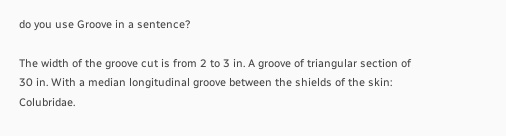do you use Groove in a sentence?

The width of the groove cut is from 2 to 3 in. A groove of triangular section of 30 in. With a median longitudinal groove between the shields of the skin: Colubridae.